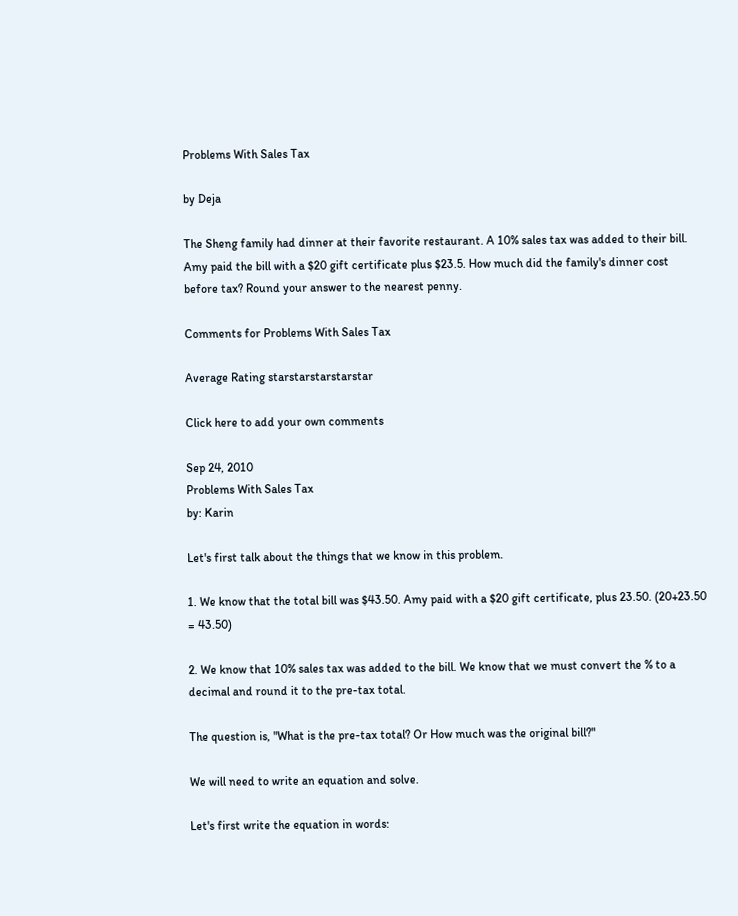Problems With Sales Tax

by Deja

The Sheng family had dinner at their favorite restaurant. A 10% sales tax was added to their bill. Amy paid the bill with a $20 gift certificate plus $23.5. How much did the family's dinner cost before tax? Round your answer to the nearest penny.

Comments for Problems With Sales Tax

Average Rating starstarstarstarstar

Click here to add your own comments

Sep 24, 2010
Problems With Sales Tax
by: Karin

Let's first talk about the things that we know in this problem.

1. We know that the total bill was $43.50. Amy paid with a $20 gift certificate, plus 23.50. (20+23.50 = 43.50)

2. We know that 10% sales tax was added to the bill. We know that we must convert the % to a decimal and round it to the pre-tax total.

The question is, "What is the pre-tax total? Or How much was the original bill?"

We will need to write an equation and solve.

Let's first write the equation in words: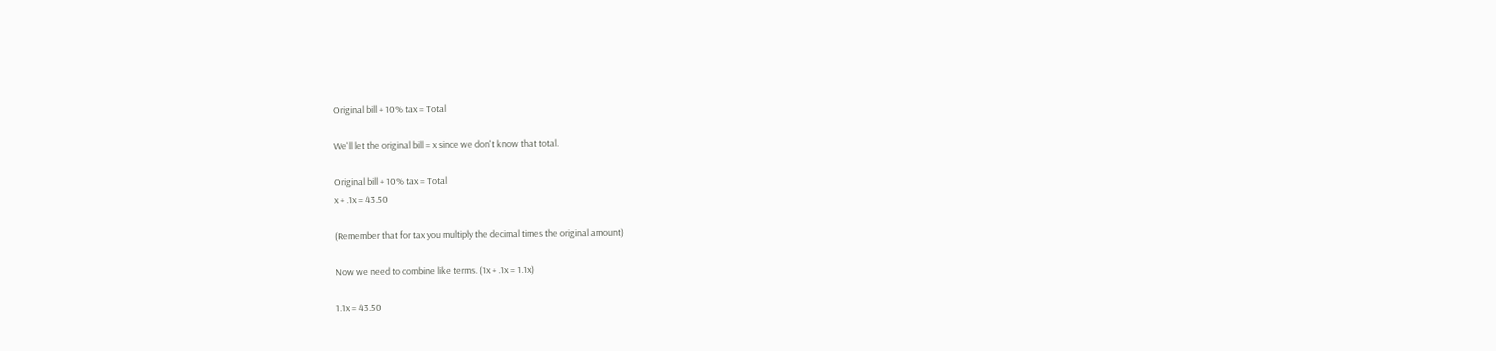Original bill + 10% tax = Total

We'll let the original bill = x since we don't know that total.

Original bill + 10% tax = Total
x + .1x = 43.50

(Remember that for tax you multiply the decimal times the original amount)

Now we need to combine like terms. (1x + .1x = 1.1x)

1.1x = 43.50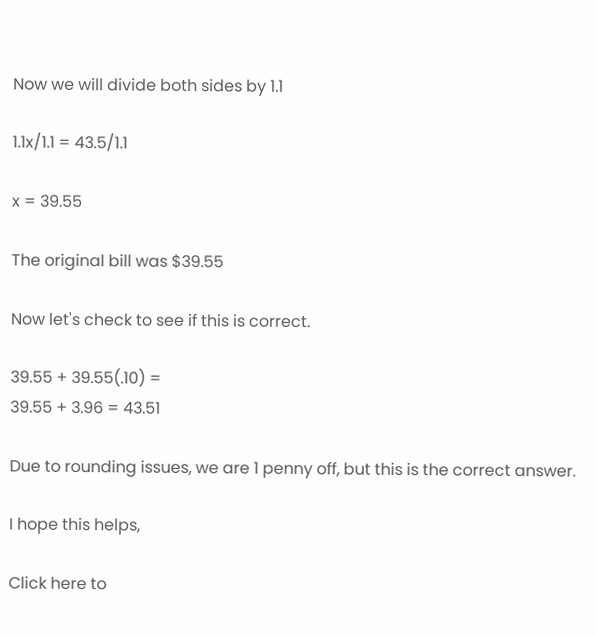Now we will divide both sides by 1.1

1.1x/1.1 = 43.5/1.1

x = 39.55

The original bill was $39.55

Now let's check to see if this is correct.

39.55 + 39.55(.10) =
39.55 + 3.96 = 43.51

Due to rounding issues, we are 1 penny off, but this is the correct answer.

I hope this helps,

Click here to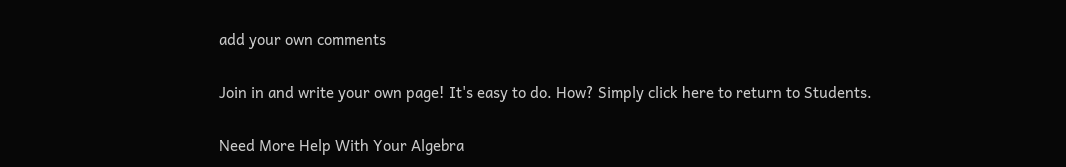add your own comments

Join in and write your own page! It's easy to do. How? Simply click here to return to Students.

Need More Help With Your Algebra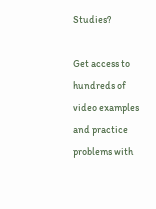Studies?

Get access to hundreds of video examples and practice problems with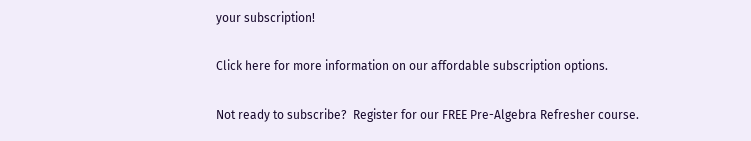your subscription!

Click here for more information on our affordable subscription options.

Not ready to subscribe?  Register for our FREE Pre-Algebra Refresher course.